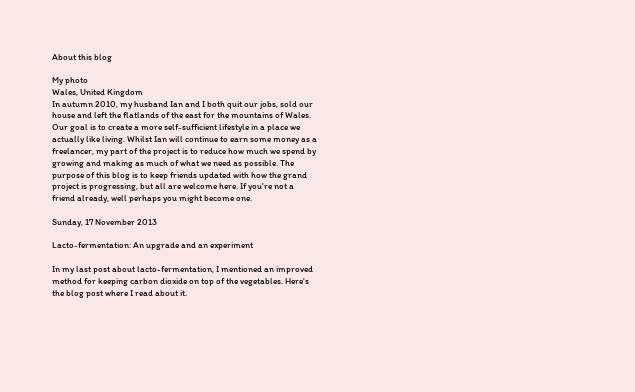About this blog

My photo
Wales, United Kingdom
In autumn 2010, my husband Ian and I both quit our jobs, sold our house and left the flatlands of the east for the mountains of Wales. Our goal is to create a more self-sufficient lifestyle in a place we actually like living. Whilst Ian will continue to earn some money as a freelancer, my part of the project is to reduce how much we spend by growing and making as much of what we need as possible. The purpose of this blog is to keep friends updated with how the grand project is progressing, but all are welcome here. If you're not a friend already, well perhaps you might become one.

Sunday, 17 November 2013

Lacto-fermentation: An upgrade and an experiment

In my last post about lacto-fermentation, I mentioned an improved method for keeping carbon dioxide on top of the vegetables. Here's the blog post where I read about it.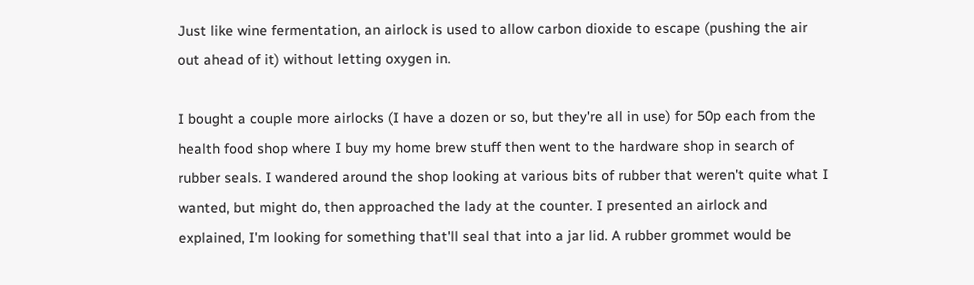Just like wine fermentation, an airlock is used to allow carbon dioxide to escape (pushing the air out ahead of it) without letting oxygen in.

I bought a couple more airlocks (I have a dozen or so, but they're all in use) for 50p each from the health food shop where I buy my home brew stuff then went to the hardware shop in search of rubber seals. I wandered around the shop looking at various bits of rubber that weren't quite what I wanted, but might do, then approached the lady at the counter. I presented an airlock and explained, I'm looking for something that'll seal that into a jar lid. A rubber grommet would be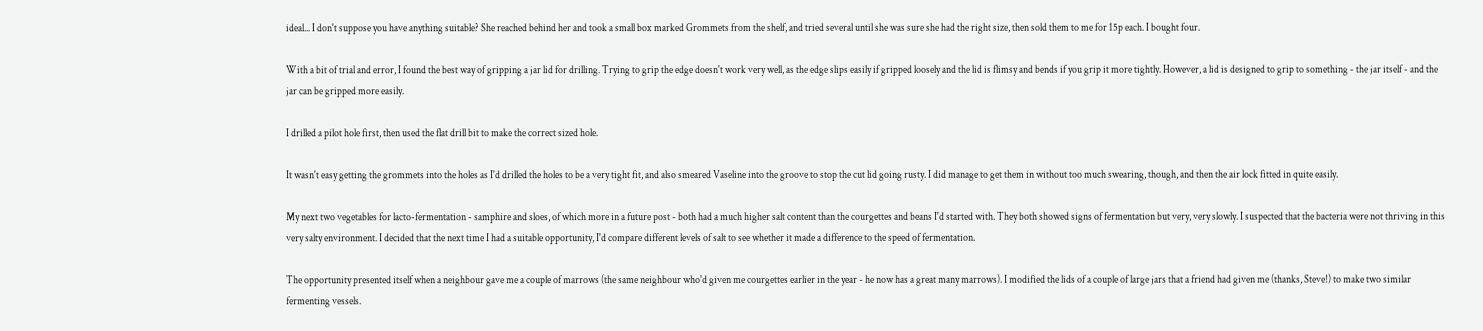ideal... I don't suppose you have anything suitable? She reached behind her and took a small box marked Grommets from the shelf, and tried several until she was sure she had the right size, then sold them to me for 15p each. I bought four.

With a bit of trial and error, I found the best way of gripping a jar lid for drilling. Trying to grip the edge doesn't work very well, as the edge slips easily if gripped loosely and the lid is flimsy and bends if you grip it more tightly. However, a lid is designed to grip to something - the jar itself - and the jar can be gripped more easily.

I drilled a pilot hole first, then used the flat drill bit to make the correct sized hole.

It wasn't easy getting the grommets into the holes as I'd drilled the holes to be a very tight fit, and also smeared Vaseline into the groove to stop the cut lid going rusty. I did manage to get them in without too much swearing, though, and then the air lock fitted in quite easily.

My next two vegetables for lacto-fermentation - samphire and sloes, of which more in a future post - both had a much higher salt content than the courgettes and beans I'd started with. They both showed signs of fermentation but very, very slowly. I suspected that the bacteria were not thriving in this very salty environment. I decided that the next time I had a suitable opportunity, I'd compare different levels of salt to see whether it made a difference to the speed of fermentation.

The opportunity presented itself when a neighbour gave me a couple of marrows (the same neighbour who'd given me courgettes earlier in the year - he now has a great many marrows). I modified the lids of a couple of large jars that a friend had given me (thanks, Steve!) to make two similar fermenting vessels.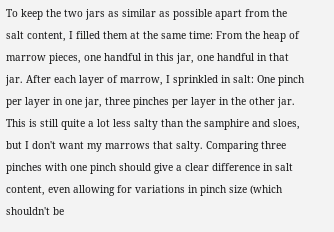To keep the two jars as similar as possible apart from the salt content, I filled them at the same time: From the heap of marrow pieces, one handful in this jar, one handful in that jar. After each layer of marrow, I sprinkled in salt: One pinch per layer in one jar, three pinches per layer in the other jar. This is still quite a lot less salty than the samphire and sloes, but I don't want my marrows that salty. Comparing three pinches with one pinch should give a clear difference in salt content, even allowing for variations in pinch size (which shouldn't be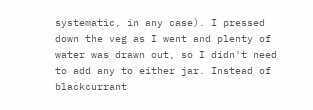systematic, in any case). I pressed down the veg as I went and plenty of water was drawn out, so I didn't need to add any to either jar. Instead of blackcurrant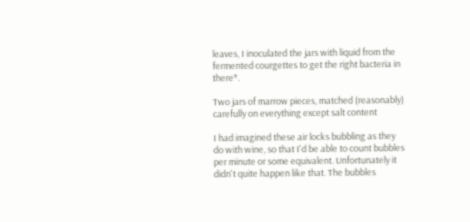leaves, I inoculated the jars with liquid from the fermented courgettes to get the right bacteria in there*.

Two jars of marrow pieces, matched (reasonably) carefully on everything except salt content

I had imagined these air locks bubbling as they do with wine, so that I'd be able to count bubbles per minute or some equivalent. Unfortunately it didn't quite happen like that. The bubbles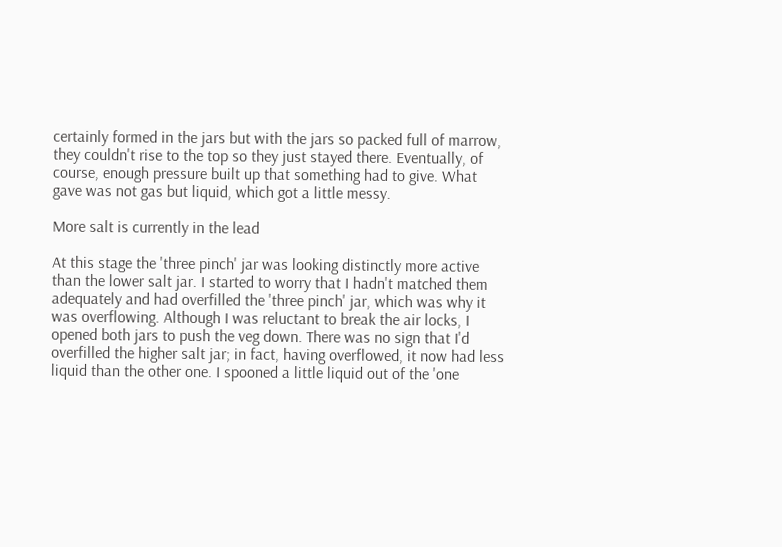certainly formed in the jars but with the jars so packed full of marrow, they couldn't rise to the top so they just stayed there. Eventually, of course, enough pressure built up that something had to give. What gave was not gas but liquid, which got a little messy.

More salt is currently in the lead

At this stage the 'three pinch' jar was looking distinctly more active than the lower salt jar. I started to worry that I hadn't matched them adequately and had overfilled the 'three pinch' jar, which was why it was overflowing. Although I was reluctant to break the air locks, I opened both jars to push the veg down. There was no sign that I'd overfilled the higher salt jar; in fact, having overflowed, it now had less liquid than the other one. I spooned a little liquid out of the 'one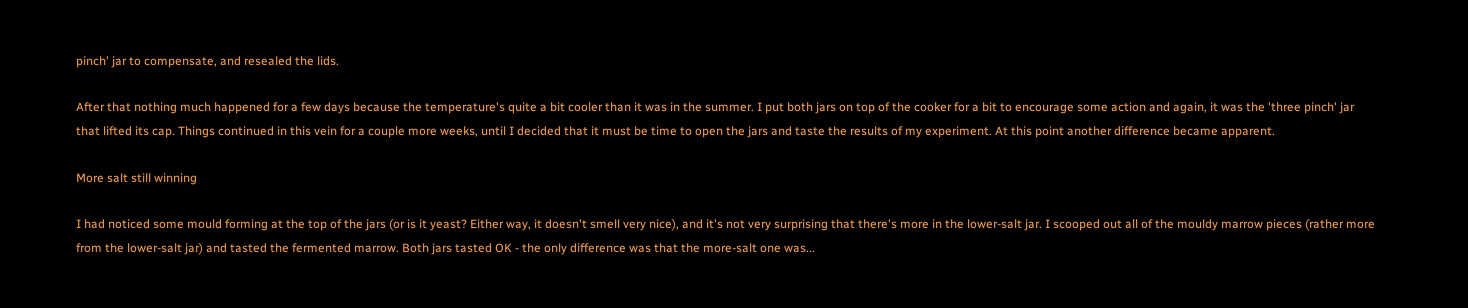pinch' jar to compensate, and resealed the lids.

After that nothing much happened for a few days because the temperature's quite a bit cooler than it was in the summer. I put both jars on top of the cooker for a bit to encourage some action and again, it was the 'three pinch' jar that lifted its cap. Things continued in this vein for a couple more weeks, until I decided that it must be time to open the jars and taste the results of my experiment. At this point another difference became apparent.

More salt still winning

I had noticed some mould forming at the top of the jars (or is it yeast? Either way, it doesn't smell very nice), and it's not very surprising that there's more in the lower-salt jar. I scooped out all of the mouldy marrow pieces (rather more from the lower-salt jar) and tasted the fermented marrow. Both jars tasted OK - the only difference was that the more-salt one was...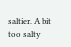saltier. A bit too salty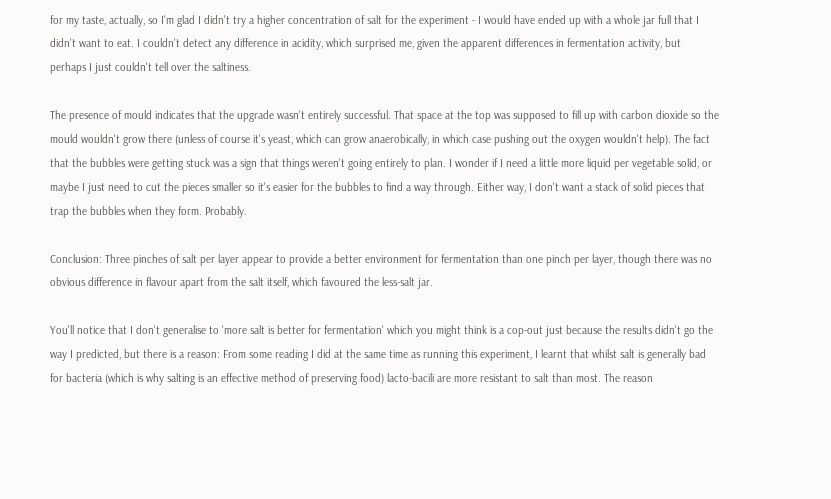for my taste, actually, so I'm glad I didn't try a higher concentration of salt for the experiment - I would have ended up with a whole jar full that I didn't want to eat. I couldn't detect any difference in acidity, which surprised me, given the apparent differences in fermentation activity, but perhaps I just couldn't tell over the saltiness.

The presence of mould indicates that the upgrade wasn't entirely successful. That space at the top was supposed to fill up with carbon dioxide so the mould wouldn't grow there (unless of course it's yeast, which can grow anaerobically, in which case pushing out the oxygen wouldn't help). The fact that the bubbles were getting stuck was a sign that things weren't going entirely to plan. I wonder if I need a little more liquid per vegetable solid, or maybe I just need to cut the pieces smaller so it's easier for the bubbles to find a way through. Either way, I don't want a stack of solid pieces that trap the bubbles when they form. Probably.

Conclusion: Three pinches of salt per layer appear to provide a better environment for fermentation than one pinch per layer, though there was no obvious difference in flavour apart from the salt itself, which favoured the less-salt jar.

You'll notice that I don't generalise to 'more salt is better for fermentation' which you might think is a cop-out just because the results didn't go the way I predicted, but there is a reason: From some reading I did at the same time as running this experiment, I learnt that whilst salt is generally bad for bacteria (which is why salting is an effective method of preserving food) lacto-bacili are more resistant to salt than most. The reason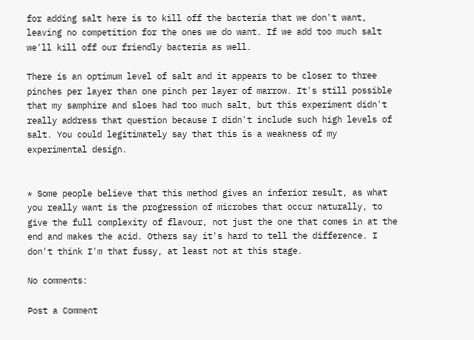for adding salt here is to kill off the bacteria that we don't want, leaving no competition for the ones we do want. If we add too much salt we'll kill off our friendly bacteria as well.

There is an optimum level of salt and it appears to be closer to three pinches per layer than one pinch per layer of marrow. It's still possible that my samphire and sloes had too much salt, but this experiment didn't really address that question because I didn't include such high levels of salt. You could legitimately say that this is a weakness of my experimental design.


* Some people believe that this method gives an inferior result, as what you really want is the progression of microbes that occur naturally, to give the full complexity of flavour, not just the one that comes in at the end and makes the acid. Others say it's hard to tell the difference. I don't think I'm that fussy, at least not at this stage.

No comments:

Post a Comment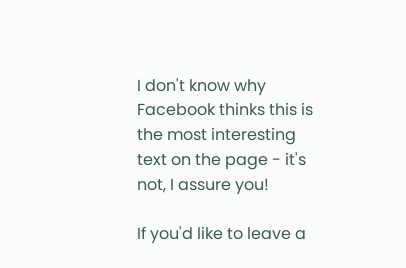I don't know why Facebook thinks this is the most interesting text on the page - it's not, I assure you!

If you'd like to leave a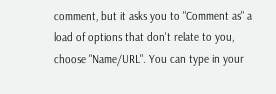comment, but it asks you to "Comment as" a load of options that don't relate to you, choose "Name/URL". You can type in your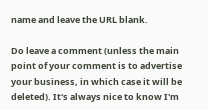name and leave the URL blank.

Do leave a comment (unless the main point of your comment is to advertise your business, in which case it will be deleted). It's always nice to know I'm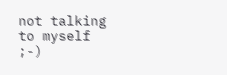not talking to myself ;-)